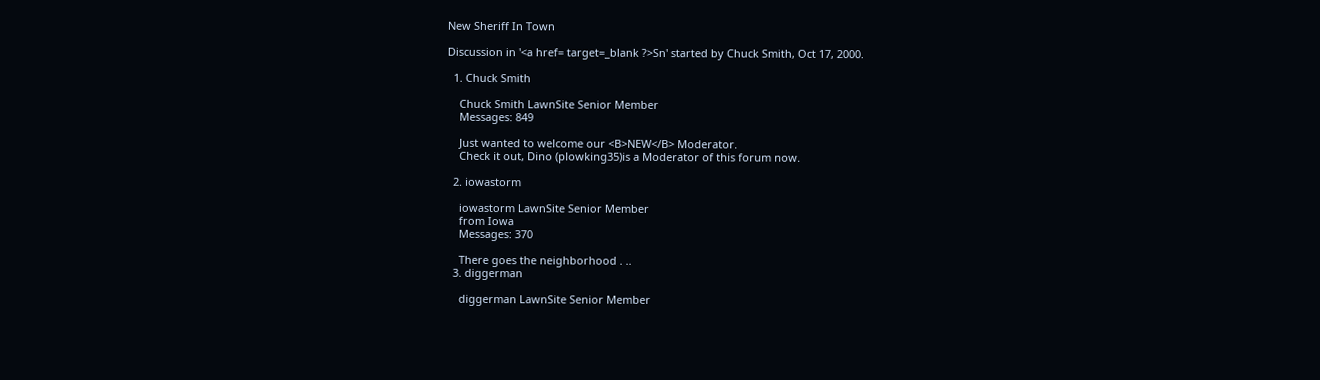New Sheriff In Town

Discussion in '<a href= target=_blank ?>Sn' started by Chuck Smith, Oct 17, 2000.

  1. Chuck Smith

    Chuck Smith LawnSite Senior Member
    Messages: 849

    Just wanted to welcome our <B>NEW</B> Moderator.
    Check it out, Dino (plowking35)is a Moderator of this forum now.

  2. iowastorm

    iowastorm LawnSite Senior Member
    from Iowa
    Messages: 370

    There goes the neighborhood . ..
  3. diggerman

    diggerman LawnSite Senior Member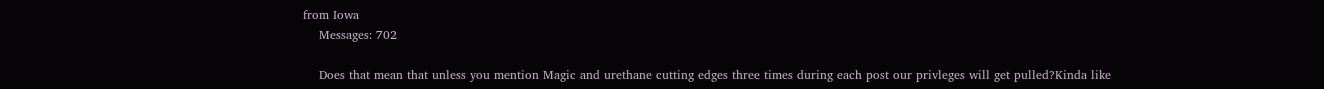from Iowa
    Messages: 702

    Does that mean that unless you mention Magic and urethane cutting edges three times during each post our privleges will get pulled?Kinda like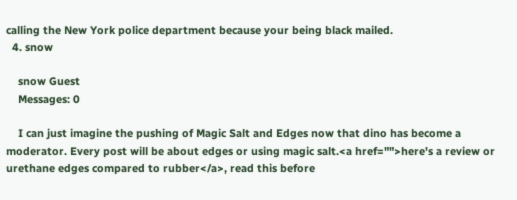calling the New York police department because your being black mailed.
  4. snow

    snow Guest
    Messages: 0

    I can just imagine the pushing of Magic Salt and Edges now that dino has become a moderator. Every post will be about edges or using magic salt.<a href="">here's a review or urethane edges compared to rubber</a>, read this before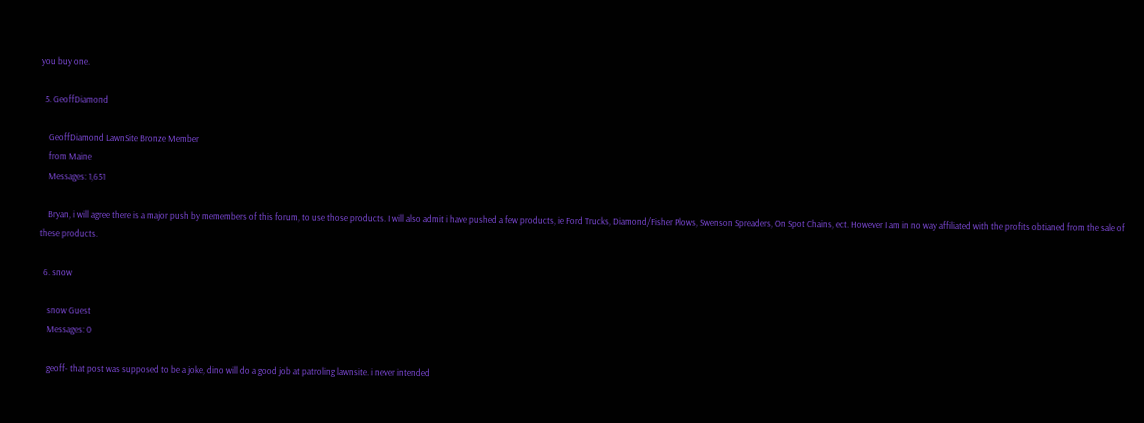you buy one.

  5. GeoffDiamond

    GeoffDiamond LawnSite Bronze Member
    from Maine
    Messages: 1,651

    Bryan, i will agree there is a major push by memembers of this forum, to use those products. I will also admit i have pushed a few products, ie Ford Trucks, Diamond/Fisher Plows, Swenson Spreaders, On Spot Chains, ect. However I am in no way affiliated with the profits obtianed from the sale of these products.

  6. snow

    snow Guest
    Messages: 0

    geoff- that post was supposed to be a joke, dino will do a good job at patroling lawnsite. i never intended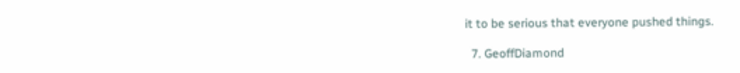it to be serious that everyone pushed things.

  7. GeoffDiamond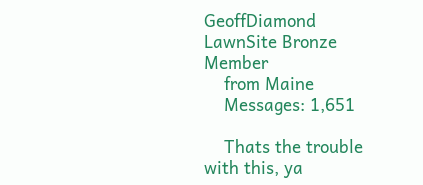GeoffDiamond LawnSite Bronze Member
    from Maine
    Messages: 1,651

    Thats the trouble with this, ya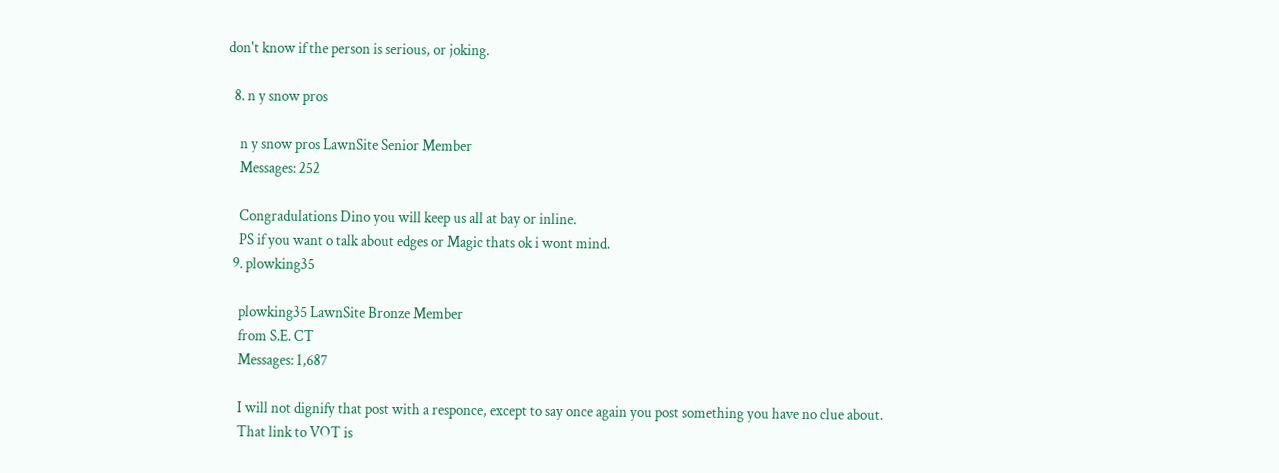don't know if the person is serious, or joking.

  8. n y snow pros

    n y snow pros LawnSite Senior Member
    Messages: 252

    Congradulations Dino you will keep us all at bay or inline.
    PS if you want o talk about edges or Magic thats ok i wont mind.
  9. plowking35

    plowking35 LawnSite Bronze Member
    from S.E. CT
    Messages: 1,687

    I will not dignify that post with a responce, except to say once again you post something you have no clue about.
    That link to VOT is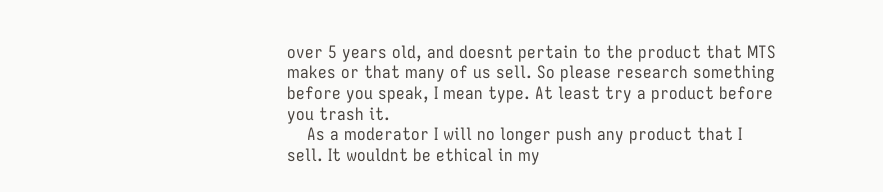over 5 years old, and doesnt pertain to the product that MTS makes or that many of us sell. So please research something before you speak, I mean type. At least try a product before you trash it.
    As a moderator I will no longer push any product that I sell. It wouldnt be ethical in my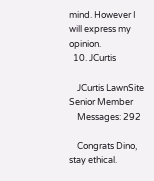mind. However I will express my opinion.
  10. JCurtis

    JCurtis LawnSite Senior Member
    Messages: 292

    Congrats Dino, stay ethical.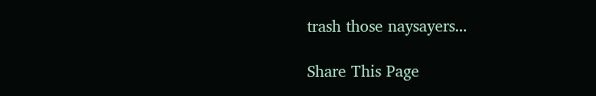trash those naysayers...

Share This Page